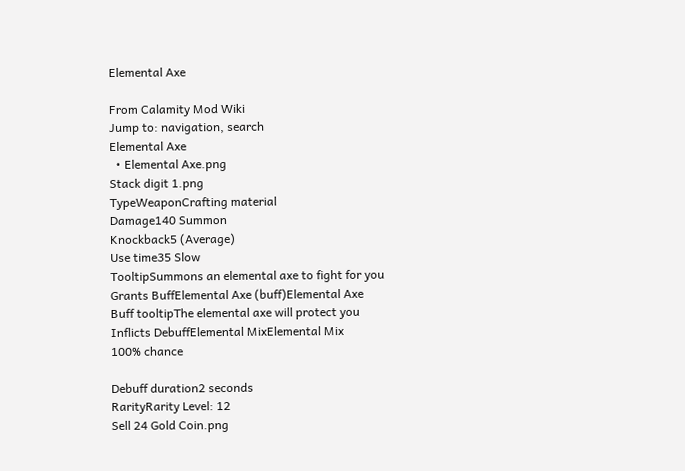Elemental Axe

From Calamity Mod Wiki
Jump to: navigation, search
Elemental Axe
  • Elemental Axe.png
Stack digit 1.png
TypeWeaponCrafting material
Damage140 Summon
Knockback5 (Average)
Use time35 Slow
TooltipSummons an elemental axe to fight for you
Grants BuffElemental Axe (buff)Elemental Axe
Buff tooltipThe elemental axe will protect you
Inflicts DebuffElemental MixElemental Mix
100% chance

Debuff duration2 seconds
RarityRarity Level: 12
Sell 24 Gold Coin.png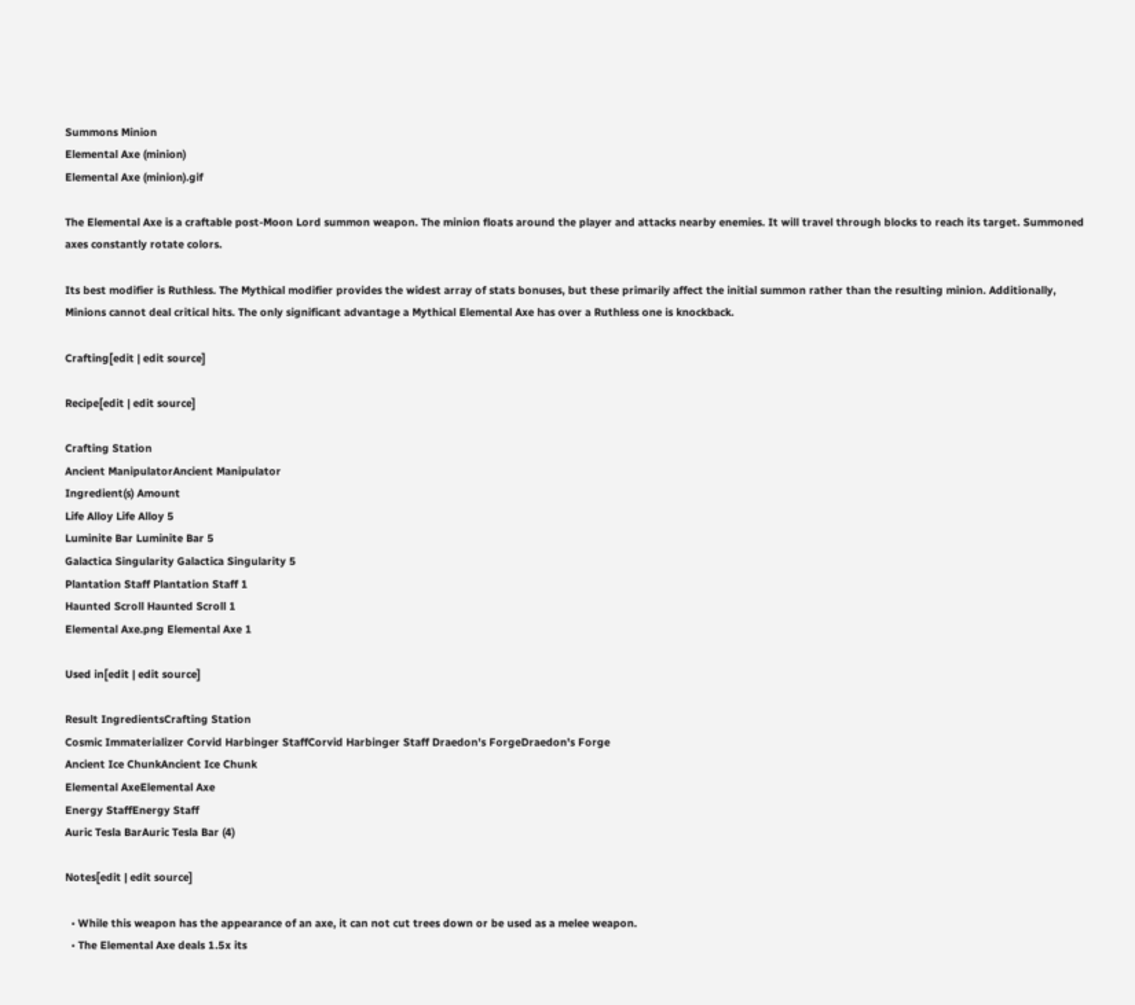Summons Minion
Elemental Axe (minion)
Elemental Axe (minion).gif

The Elemental Axe is a craftable post-Moon Lord summon weapon. The minion floats around the player and attacks nearby enemies. It will travel through blocks to reach its target. Summoned axes constantly rotate colors.

Its best modifier is Ruthless. The Mythical modifier provides the widest array of stats bonuses, but these primarily affect the initial summon rather than the resulting minion. Additionally, Minions cannot deal critical hits. The only significant advantage a Mythical Elemental Axe has over a Ruthless one is knockback.

Crafting[edit | edit source]

Recipe[edit | edit source]

Crafting Station
Ancient ManipulatorAncient Manipulator
Ingredient(s) Amount
Life Alloy Life Alloy 5
Luminite Bar Luminite Bar 5
Galactica Singularity Galactica Singularity 5
Plantation Staff Plantation Staff 1
Haunted Scroll Haunted Scroll 1
Elemental Axe.png Elemental Axe 1

Used in[edit | edit source]

Result IngredientsCrafting Station
Cosmic Immaterializer Corvid Harbinger StaffCorvid Harbinger Staff Draedon's ForgeDraedon's Forge
Ancient Ice ChunkAncient Ice Chunk
Elemental AxeElemental Axe
Energy StaffEnergy Staff
Auric Tesla BarAuric Tesla Bar (4)

Notes[edit | edit source]

  • While this weapon has the appearance of an axe, it can not cut trees down or be used as a melee weapon.
  • The Elemental Axe deals 1.5x its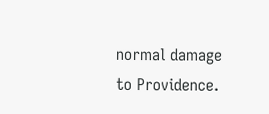normal damage to Providence.